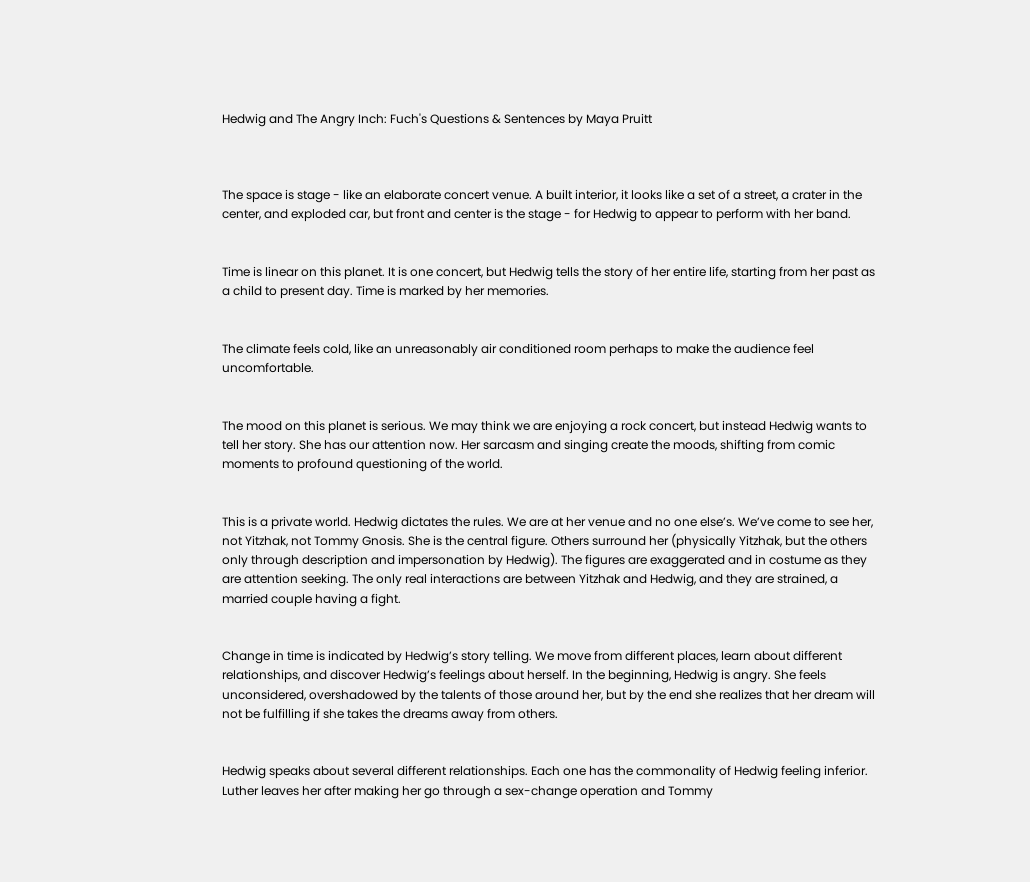Hedwig and The Angry Inch: Fuch's Questions & Sentences by Maya Pruitt



The space is stage - like an elaborate concert venue. A built interior, it looks like a set of a street, a crater in the center, and exploded car, but front and center is the stage - for Hedwig to appear to perform with her band.


Time is linear on this planet. It is one concert, but Hedwig tells the story of her entire life, starting from her past as a child to present day. Time is marked by her memories.


The climate feels cold, like an unreasonably air conditioned room perhaps to make the audience feel uncomfortable.


The mood on this planet is serious. We may think we are enjoying a rock concert, but instead Hedwig wants to tell her story. She has our attention now. Her sarcasm and singing create the moods, shifting from comic moments to profound questioning of the world.


This is a private world. Hedwig dictates the rules. We are at her venue and no one else’s. We’ve come to see her, not Yitzhak, not Tommy Gnosis. She is the central figure. Others surround her (physically Yitzhak, but the others only through description and impersonation by Hedwig). The figures are exaggerated and in costume as they are attention seeking. The only real interactions are between Yitzhak and Hedwig, and they are strained, a married couple having a fight.


Change in time is indicated by Hedwig’s story telling. We move from different places, learn about different relationships, and discover Hedwig’s feelings about herself. In the beginning, Hedwig is angry. She feels unconsidered, overshadowed by the talents of those around her, but by the end she realizes that her dream will not be fulfilling if she takes the dreams away from others.


Hedwig speaks about several different relationships. Each one has the commonality of Hedwig feeling inferior. Luther leaves her after making her go through a sex-change operation and Tommy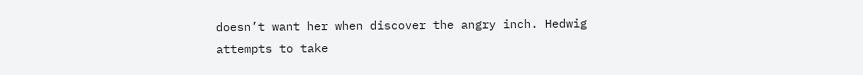doesn’t want her when discover the angry inch. Hedwig attempts to take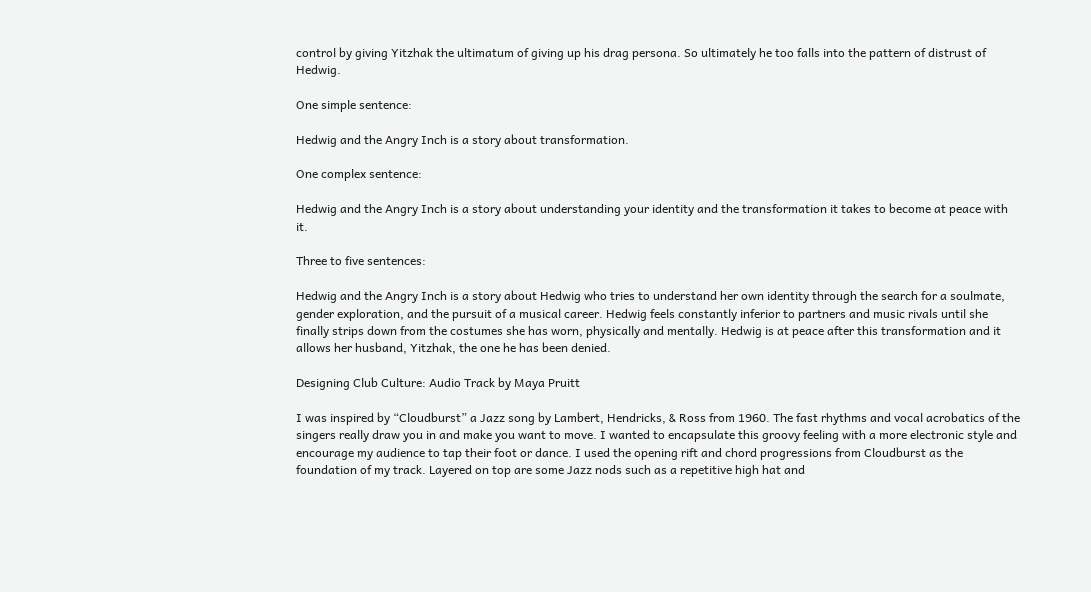control by giving Yitzhak the ultimatum of giving up his drag persona. So ultimately he too falls into the pattern of distrust of Hedwig.

One simple sentence:

Hedwig and the Angry Inch is a story about transformation.

One complex sentence:

Hedwig and the Angry Inch is a story about understanding your identity and the transformation it takes to become at peace with it.

Three to five sentences:

Hedwig and the Angry Inch is a story about Hedwig who tries to understand her own identity through the search for a soulmate, gender exploration, and the pursuit of a musical career. Hedwig feels constantly inferior to partners and music rivals until she finally strips down from the costumes she has worn, physically and mentally. Hedwig is at peace after this transformation and it allows her husband, Yitzhak, the one he has been denied.

Designing Club Culture: Audio Track by Maya Pruitt

I was inspired by “Cloudburst” a Jazz song by Lambert, Hendricks, & Ross from 1960. The fast rhythms and vocal acrobatics of the singers really draw you in and make you want to move. I wanted to encapsulate this groovy feeling with a more electronic style and encourage my audience to tap their foot or dance. I used the opening rift and chord progressions from Cloudburst as the foundation of my track. Layered on top are some Jazz nods such as a repetitive high hat and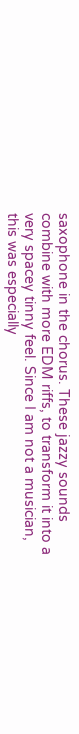saxophone in the chorus. These jazzy sounds combine with more EDM riffs, to transform it into a very spacey tinny feel. Since I am not a musician, this was especially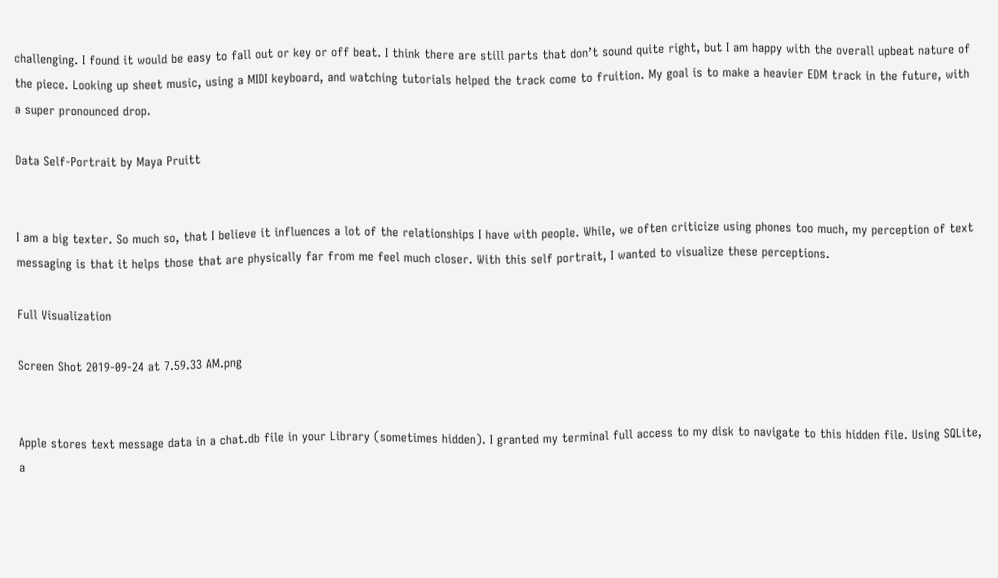challenging. I found it would be easy to fall out or key or off beat. I think there are still parts that don’t sound quite right, but I am happy with the overall upbeat nature of the piece. Looking up sheet music, using a MIDI keyboard, and watching tutorials helped the track come to fruition. My goal is to make a heavier EDM track in the future, with a super pronounced drop.

Data Self-Portrait by Maya Pruitt


I am a big texter. So much so, that I believe it influences a lot of the relationships I have with people. While, we often criticize using phones too much, my perception of text messaging is that it helps those that are physically far from me feel much closer. With this self portrait, I wanted to visualize these perceptions.

Full Visualization

Screen Shot 2019-09-24 at 7.59.33 AM.png


Apple stores text message data in a chat.db file in your Library (sometimes hidden). I granted my terminal full access to my disk to navigate to this hidden file. Using SQLite, a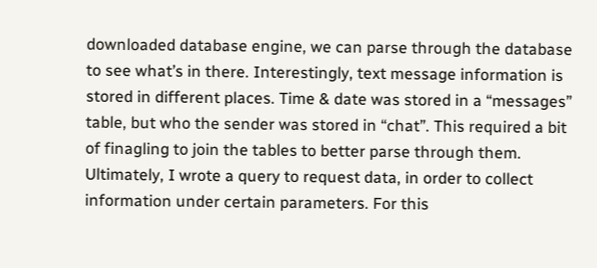downloaded database engine, we can parse through the database to see what’s in there. Interestingly, text message information is stored in different places. Time & date was stored in a “messages” table, but who the sender was stored in “chat”. This required a bit of finagling to join the tables to better parse through them. Ultimately, I wrote a query to request data, in order to collect information under certain parameters. For this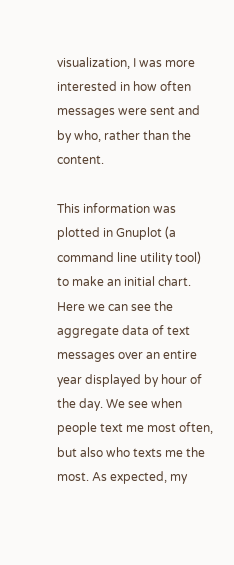visualization, I was more interested in how often messages were sent and by who, rather than the content.

This information was plotted in Gnuplot (a command line utility tool) to make an initial chart. Here we can see the aggregate data of text messages over an entire year displayed by hour of the day. We see when people text me most often, but also who texts me the most. As expected, my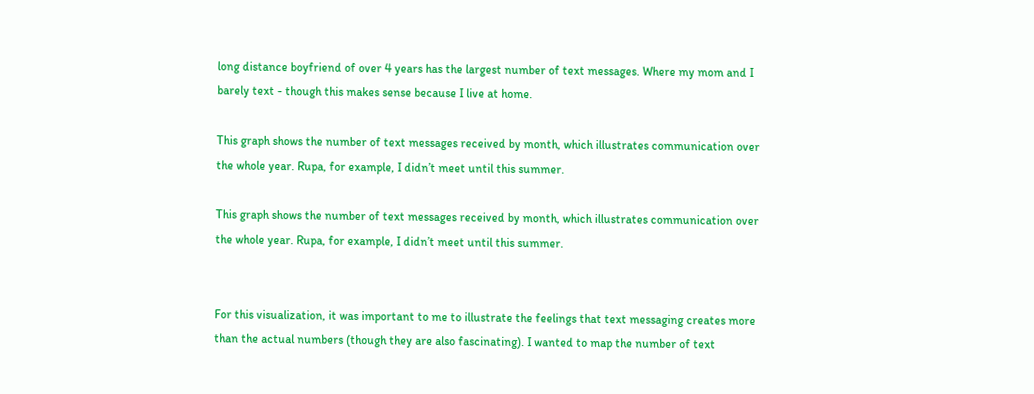long distance boyfriend of over 4 years has the largest number of text messages. Where my mom and I barely text - though this makes sense because I live at home.

This graph shows the number of text messages received by month, which illustrates communication over the whole year. Rupa, for example, I didn’t meet until this summer.

This graph shows the number of text messages received by month, which illustrates communication over the whole year. Rupa, for example, I didn’t meet until this summer.


For this visualization, it was important to me to illustrate the feelings that text messaging creates more than the actual numbers (though they are also fascinating). I wanted to map the number of text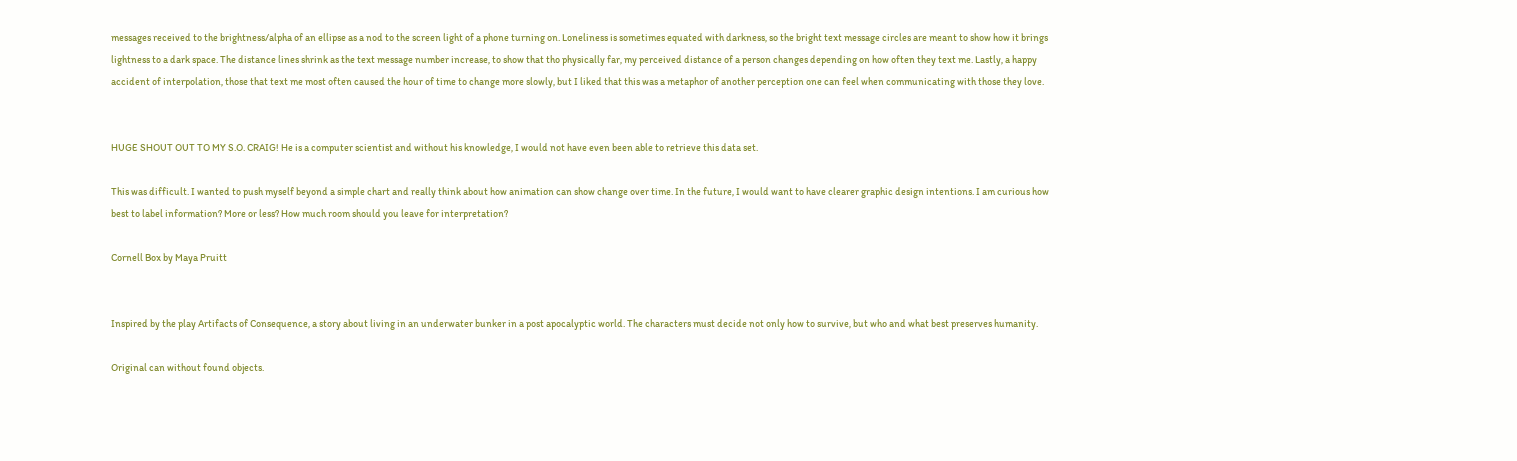messages received to the brightness/alpha of an ellipse as a nod to the screen light of a phone turning on. Loneliness is sometimes equated with darkness, so the bright text message circles are meant to show how it brings lightness to a dark space. The distance lines shrink as the text message number increase, to show that tho physically far, my perceived distance of a person changes depending on how often they text me. Lastly, a happy accident of interpolation, those that text me most often caused the hour of time to change more slowly, but I liked that this was a metaphor of another perception one can feel when communicating with those they love.


HUGE SHOUT OUT TO MY S.O. CRAIG! He is a computer scientist and without his knowledge, I would not have even been able to retrieve this data set.

This was difficult. I wanted to push myself beyond a simple chart and really think about how animation can show change over time. In the future, I would want to have clearer graphic design intentions. I am curious how best to label information? More or less? How much room should you leave for interpretation?

Cornell Box by Maya Pruitt


Inspired by the play Artifacts of Consequence, a story about living in an underwater bunker in a post apocalyptic world. The characters must decide not only how to survive, but who and what best preserves humanity.

Original can without found objects.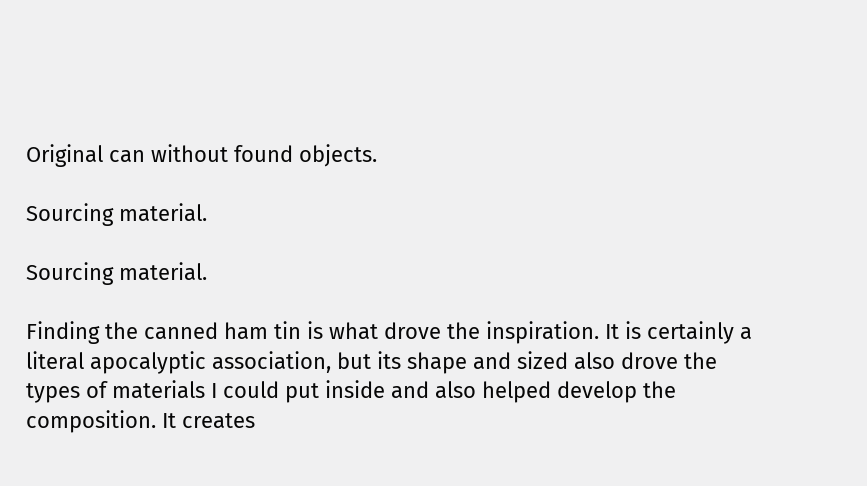Original can without found objects.

Sourcing material.

Sourcing material.

Finding the canned ham tin is what drove the inspiration. It is certainly a literal apocalyptic association, but its shape and sized also drove the types of materials I could put inside and also helped develop the composition. It creates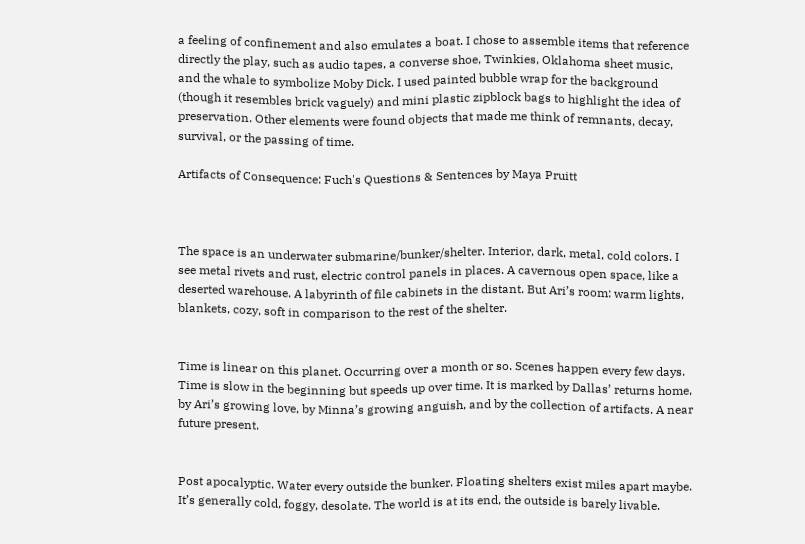a feeling of confinement and also emulates a boat. I chose to assemble items that reference directly the play, such as audio tapes, a converse shoe, Twinkies, Oklahoma sheet music, and the whale to symbolize Moby Dick. I used painted bubble wrap for the background (though it resembles brick vaguely) and mini plastic zipblock bags to highlight the idea of preservation. Other elements were found objects that made me think of remnants, decay, survival, or the passing of time.

Artifacts of Consequence: Fuch's Questions & Sentences by Maya Pruitt



The space is an underwater submarine/bunker/shelter. Interior, dark, metal, cold colors. I see metal rivets and rust, electric control panels in places. A cavernous open space, like a deserted warehouse. A labyrinth of file cabinets in the distant. But Ari’s room: warm lights, blankets, cozy, soft in comparison to the rest of the shelter.


Time is linear on this planet. Occurring over a month or so. Scenes happen every few days. Time is slow in the beginning but speeds up over time. It is marked by Dallas’ returns home, by Ari’s growing love, by Minna’s growing anguish, and by the collection of artifacts. A near future present.


Post apocalyptic. Water every outside the bunker. Floating shelters exist miles apart maybe. It’s generally cold, foggy, desolate. The world is at its end, the outside is barely livable.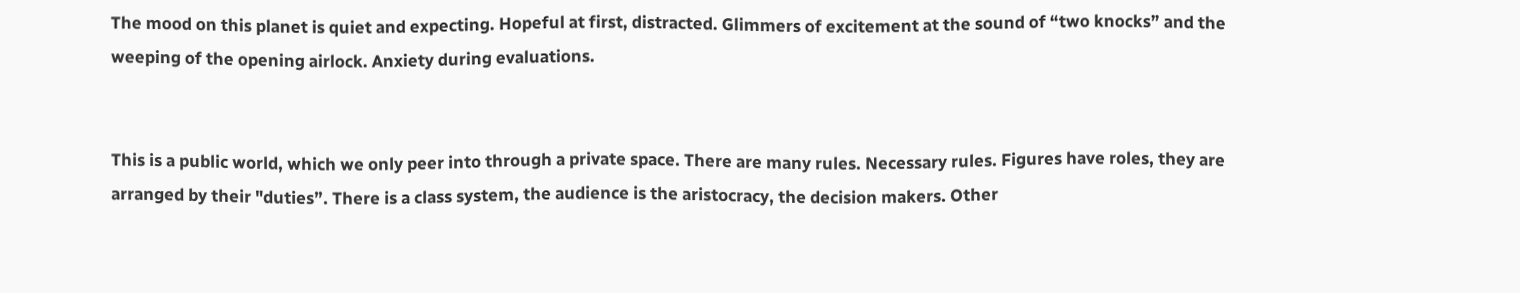The mood on this planet is quiet and expecting. Hopeful at first, distracted. Glimmers of excitement at the sound of “two knocks” and the weeping of the opening airlock. Anxiety during evaluations.


This is a public world, which we only peer into through a private space. There are many rules. Necessary rules. Figures have roles, they are arranged by their "duties”. There is a class system, the audience is the aristocracy, the decision makers. Other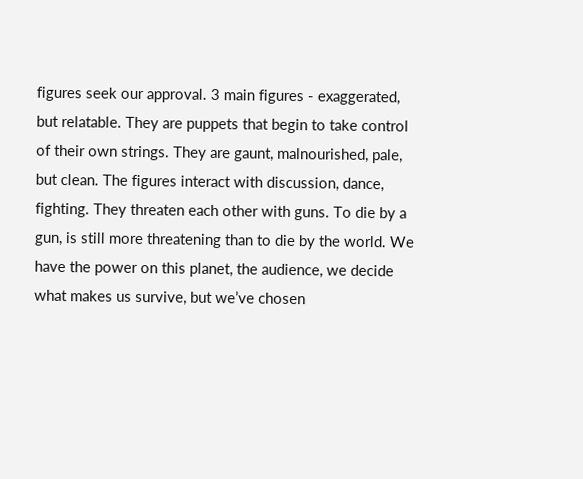figures seek our approval. 3 main figures - exaggerated, but relatable. They are puppets that begin to take control of their own strings. They are gaunt, malnourished, pale, but clean. The figures interact with discussion, dance, fighting. They threaten each other with guns. To die by a gun, is still more threatening than to die by the world. We have the power on this planet, the audience, we decide what makes us survive, but we’ve chosen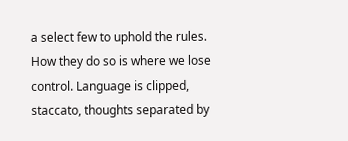a select few to uphold the rules. How they do so is where we lose control. Language is clipped, staccato, thoughts separated by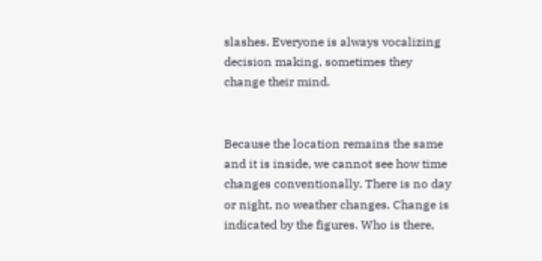slashes. Everyone is always vocalizing decision making, sometimes they change their mind.


Because the location remains the same and it is inside, we cannot see how time changes conventionally. There is no day or night, no weather changes. Change is indicated by the figures. Who is there,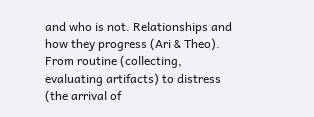and who is not. Relationships and how they progress (Ari & Theo). From routine (collecting, evaluating artifacts) to distress (the arrival of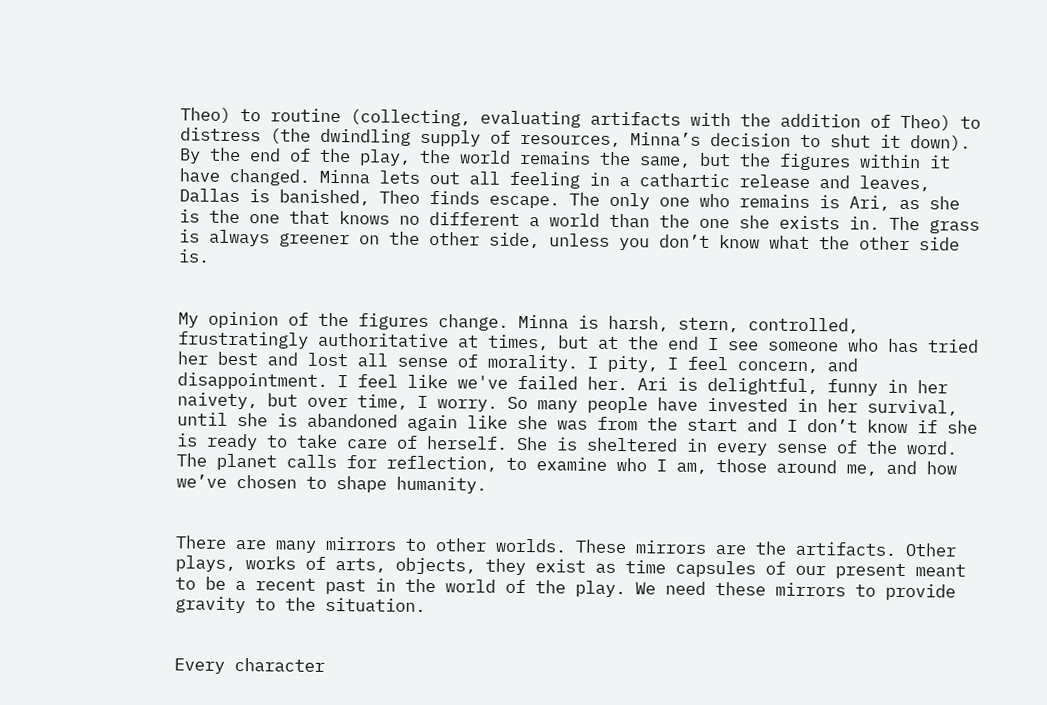Theo) to routine (collecting, evaluating artifacts with the addition of Theo) to distress (the dwindling supply of resources, Minna’s decision to shut it down). By the end of the play, the world remains the same, but the figures within it have changed. Minna lets out all feeling in a cathartic release and leaves, Dallas is banished, Theo finds escape. The only one who remains is Ari, as she is the one that knows no different a world than the one she exists in. The grass is always greener on the other side, unless you don’t know what the other side is.


My opinion of the figures change. Minna is harsh, stern, controlled, frustratingly authoritative at times, but at the end I see someone who has tried her best and lost all sense of morality. I pity, I feel concern, and disappointment. I feel like we've failed her. Ari is delightful, funny in her naivety, but over time, I worry. So many people have invested in her survival, until she is abandoned again like she was from the start and I don’t know if she is ready to take care of herself. She is sheltered in every sense of the word. The planet calls for reflection, to examine who I am, those around me, and how we’ve chosen to shape humanity.


There are many mirrors to other worlds. These mirrors are the artifacts. Other plays, works of arts, objects, they exist as time capsules of our present meant to be a recent past in the world of the play. We need these mirrors to provide gravity to the situation.


Every character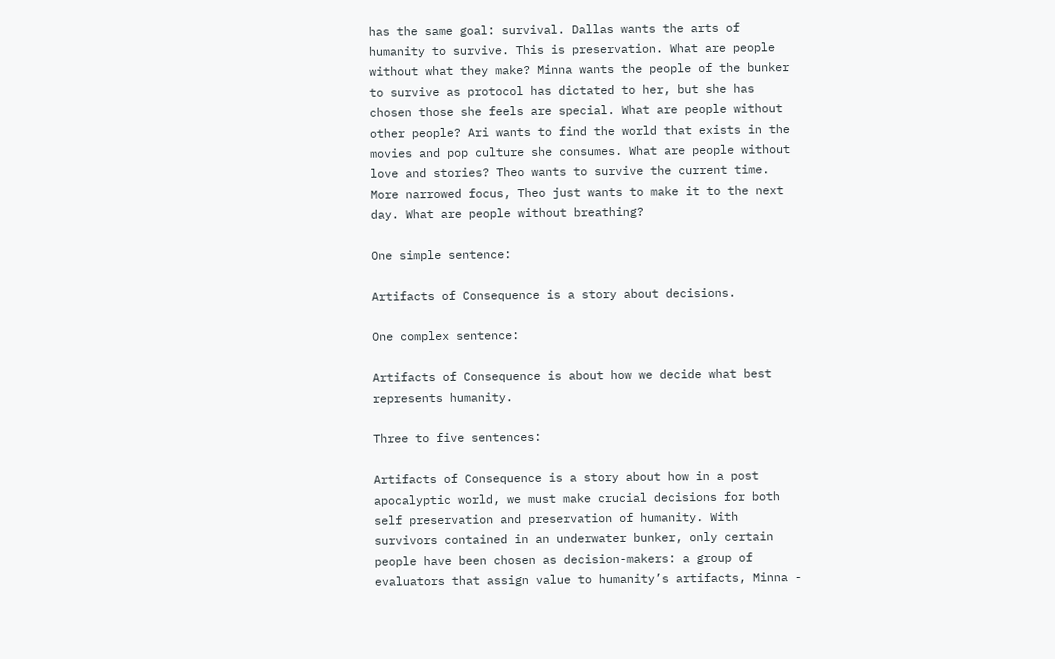has the same goal: survival. Dallas wants the arts of humanity to survive. This is preservation. What are people without what they make? Minna wants the people of the bunker to survive as protocol has dictated to her, but she has chosen those she feels are special. What are people without other people? Ari wants to find the world that exists in the movies and pop culture she consumes. What are people without love and stories? Theo wants to survive the current time. More narrowed focus, Theo just wants to make it to the next day. What are people without breathing?

One simple sentence:

Artifacts of Consequence is a story about decisions.

One complex sentence:

Artifacts of Consequence is about how we decide what best represents humanity.

Three to five sentences:

Artifacts of Consequence is a story about how in a post apocalyptic world, we must make crucial decisions for both self preservation and preservation of humanity. With survivors contained in an underwater bunker, only certain people have been chosen as decision-makers: a group of evaluators that assign value to humanity’s artifacts, Minna -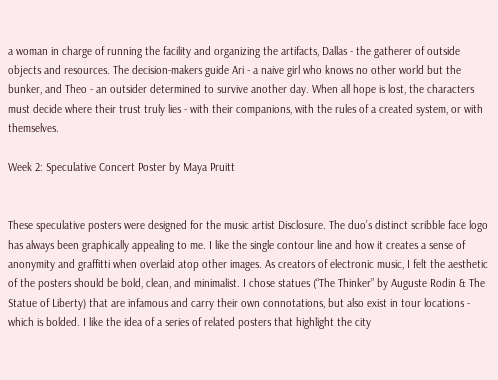a woman in charge of running the facility and organizing the artifacts, Dallas - the gatherer of outside objects and resources. The decision-makers guide Ari - a naive girl who knows no other world but the bunker, and Theo - an outsider determined to survive another day. When all hope is lost, the characters must decide where their trust truly lies - with their companions, with the rules of a created system, or with themselves.

Week 2: Speculative Concert Poster by Maya Pruitt


These speculative posters were designed for the music artist Disclosure. The duo’s distinct scribble face logo has always been graphically appealing to me. I like the single contour line and how it creates a sense of anonymity and graffitti when overlaid atop other images. As creators of electronic music, I felt the aesthetic of the posters should be bold, clean, and minimalist. I chose statues (“The Thinker” by Auguste Rodin & The Statue of Liberty) that are infamous and carry their own connotations, but also exist in tour locations - which is bolded. I like the idea of a series of related posters that highlight the city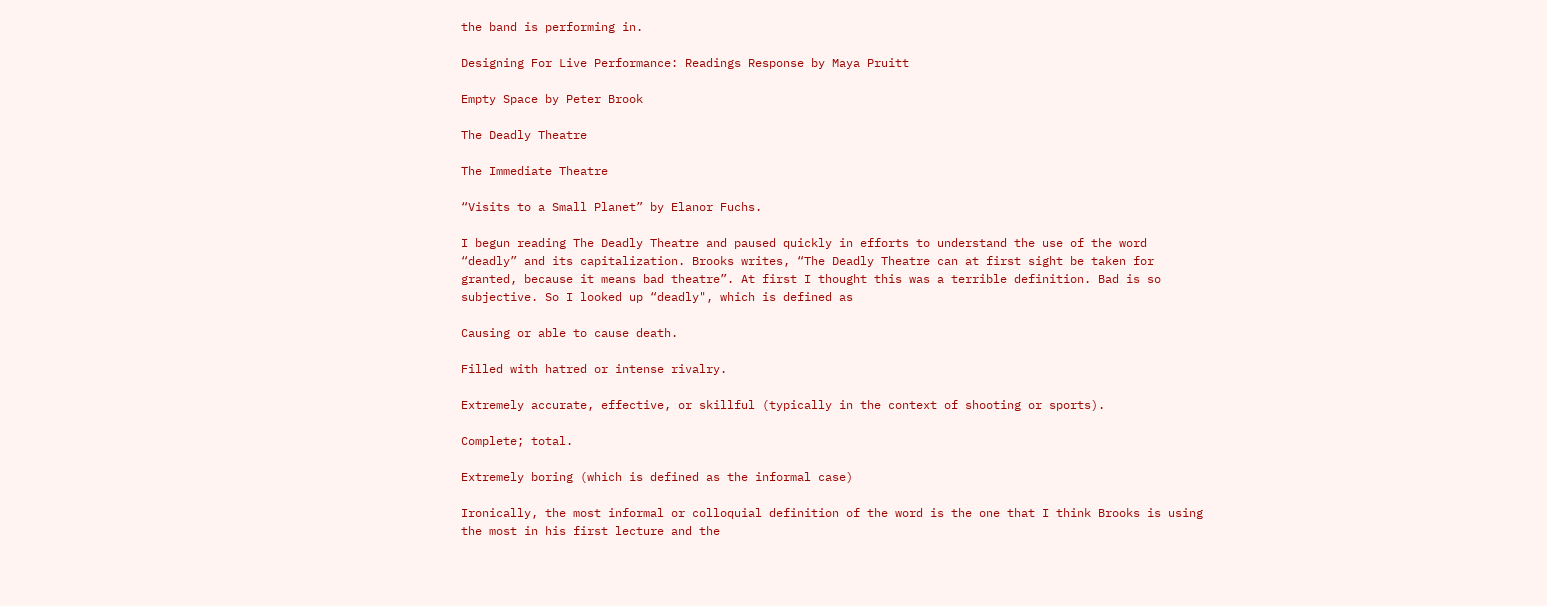the band is performing in.

Designing For Live Performance: Readings Response by Maya Pruitt

Empty Space by Peter Brook

The Deadly Theatre

The Immediate Theatre

“Visits to a Small Planet” by Elanor Fuchs.

I begun reading The Deadly Theatre and paused quickly in efforts to understand the use of the word “deadly” and its capitalization. Brooks writes, “The Deadly Theatre can at first sight be taken for granted, because it means bad theatre”. At first I thought this was a terrible definition. Bad is so subjective. So I looked up “deadly", which is defined as

Causing or able to cause death.

Filled with hatred or intense rivalry.

Extremely accurate, effective, or skillful (typically in the context of shooting or sports).

Complete; total.

Extremely boring (which is defined as the informal case)

Ironically, the most informal or colloquial definition of the word is the one that I think Brooks is using the most in his first lecture and the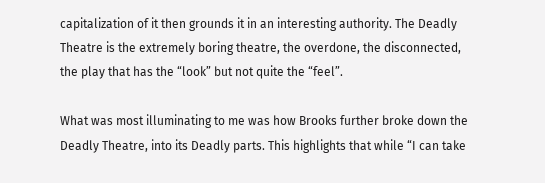capitalization of it then grounds it in an interesting authority. The Deadly Theatre is the extremely boring theatre, the overdone, the disconnected, the play that has the “look” but not quite the “feel”.

What was most illuminating to me was how Brooks further broke down the Deadly Theatre, into its Deadly parts. This highlights that while “I can take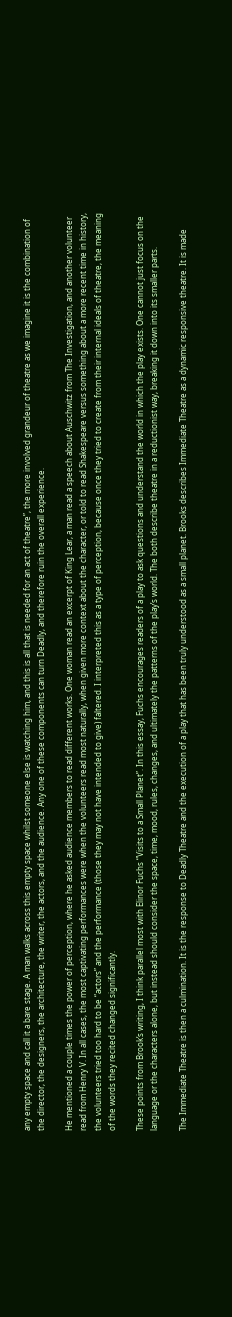any empty space and call it a bare stage. A man walks across this empty space whilst someone else is watching him, and this is all that is needed for an act of theatre”, the more involved grandeur of theatre as we imagine it is the combination of the director, the designers, the architecture, the writer, the actors, and the audience. Any one of these components can turn Deadly, and therefore ruin the overall experience.

He mentioned a couple times the power of perception, where he asked audience members to read different works. One woman read an excerpt of King Lear, a man read a speech about Auschwitz from The Investigation, and another volunteer read from Henry V. In all cases, the most captivating performances were when the volunteers read most naturally, when given more context about the character, or told to read Shakespeare versus something about a more recent time in history, the volunteers tried too hard to be “actors” and the performance (those they may not have intended to give) faltered. I interpreted this as a type of perception, because once they tried to create from their internal ideals of theatre, the meaning of the words they recited changed significantly.

These points from Brook’s writing, I think parallel most with Elinor Fuchs “Visits to a Small Planet”. In this essay, Fuchs encourages readers of a play to ask questions and understand the world in which the play exists. One cannot just focus on the language or the characters alone, but instead should consider the space, time, mood, rules, changes, and ultimately the patterns of the play’s world. The both describe theatre in a reductionist way, breaking it down into its smaller parts.

The Immediate Theatre is then a culmination. It is the response to Deadly Theatre and the execution of a play that has been truly understood as a small planet. Brooks describes Immediate Theatre as a dynamic responsive theatre. It is made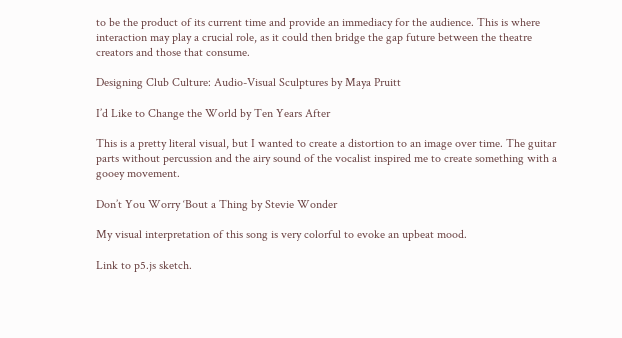to be the product of its current time and provide an immediacy for the audience. This is where interaction may play a crucial role, as it could then bridge the gap future between the theatre creators and those that consume.

Designing Club Culture: Audio-Visual Sculptures by Maya Pruitt

I’d Like to Change the World by Ten Years After

This is a pretty literal visual, but I wanted to create a distortion to an image over time. The guitar parts without percussion and the airy sound of the vocalist inspired me to create something with a gooey movement.

Don’t You Worry ‘Bout a Thing by Stevie Wonder

My visual interpretation of this song is very colorful to evoke an upbeat mood.

Link to p5.js sketch.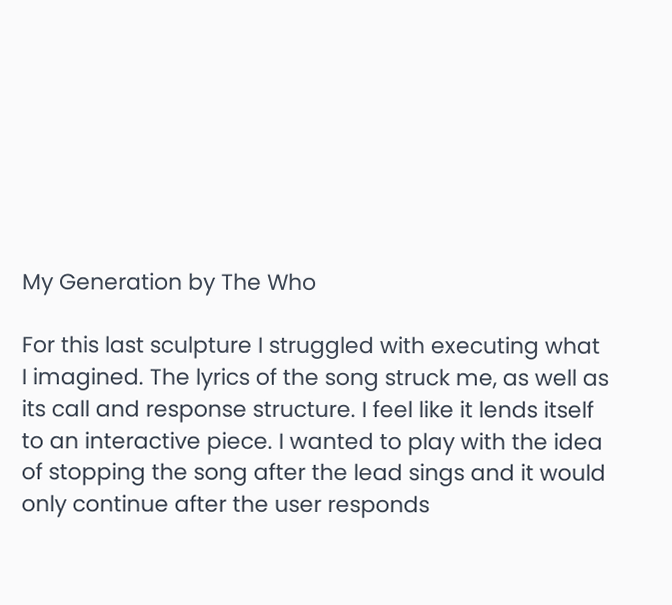My Generation by The Who

For this last sculpture I struggled with executing what I imagined. The lyrics of the song struck me, as well as its call and response structure. I feel like it lends itself to an interactive piece. I wanted to play with the idea of stopping the song after the lead sings and it would only continue after the user responds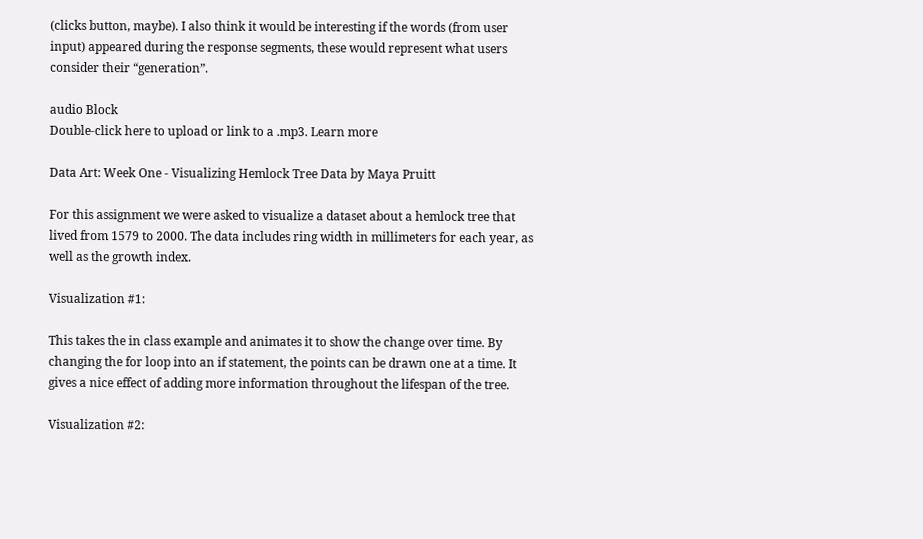(clicks button, maybe). I also think it would be interesting if the words (from user input) appeared during the response segments, these would represent what users consider their “generation”.

audio Block
Double-click here to upload or link to a .mp3. Learn more

Data Art: Week One - Visualizing Hemlock Tree Data by Maya Pruitt

For this assignment we were asked to visualize a dataset about a hemlock tree that lived from 1579 to 2000. The data includes ring width in millimeters for each year, as well as the growth index.

Visualization #1:

This takes the in class example and animates it to show the change over time. By changing the for loop into an if statement, the points can be drawn one at a time. It gives a nice effect of adding more information throughout the lifespan of the tree.

Visualization #2: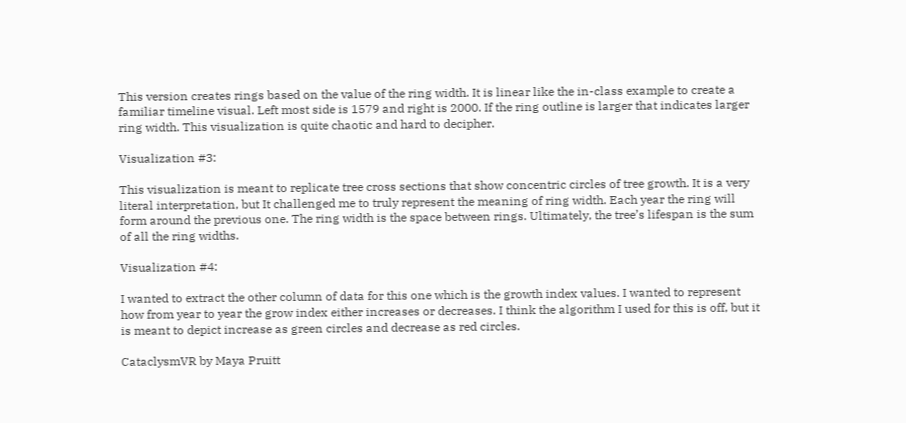This version creates rings based on the value of the ring width. It is linear like the in-class example to create a familiar timeline visual. Left most side is 1579 and right is 2000. If the ring outline is larger that indicates larger ring width. This visualization is quite chaotic and hard to decipher.

Visualization #3:

This visualization is meant to replicate tree cross sections that show concentric circles of tree growth. It is a very literal interpretation, but It challenged me to truly represent the meaning of ring width. Each year the ring will form around the previous one. The ring width is the space between rings. Ultimately, the tree’s lifespan is the sum of all the ring widths.

Visualization #4:

I wanted to extract the other column of data for this one which is the growth index values. I wanted to represent how from year to year the grow index either increases or decreases. I think the algorithm I used for this is off, but it is meant to depict increase as green circles and decrease as red circles.

CataclysmVR by Maya Pruitt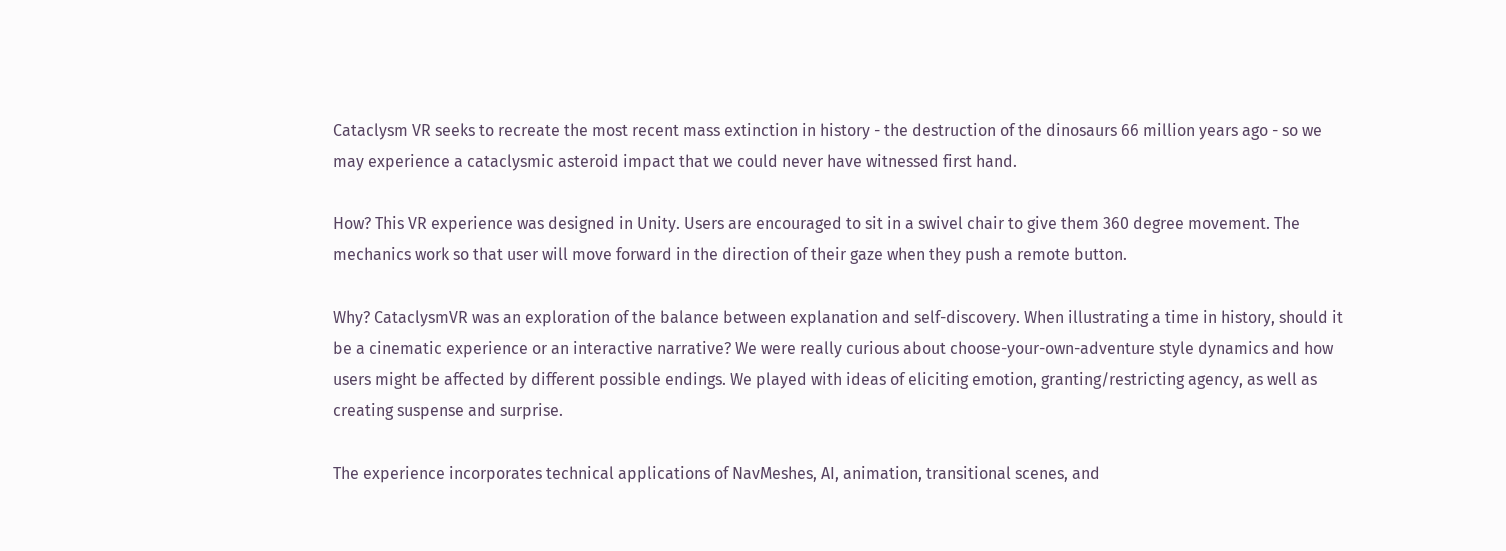Cataclysm VR seeks to recreate the most recent mass extinction in history - the destruction of the dinosaurs 66 million years ago - so we may experience a cataclysmic asteroid impact that we could never have witnessed first hand.

How? This VR experience was designed in Unity. Users are encouraged to sit in a swivel chair to give them 360 degree movement. The mechanics work so that user will move forward in the direction of their gaze when they push a remote button.

Why? CataclysmVR was an exploration of the balance between explanation and self-discovery. When illustrating a time in history, should it be a cinematic experience or an interactive narrative? We were really curious about choose-your-own-adventure style dynamics and how users might be affected by different possible endings. We played with ideas of eliciting emotion, granting/restricting agency, as well as creating suspense and surprise.

The experience incorporates technical applications of NavMeshes, AI, animation, transitional scenes, and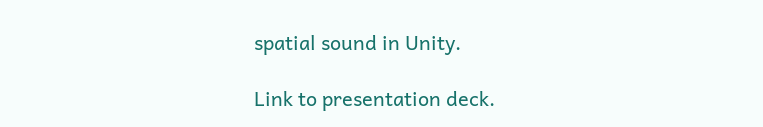spatial sound in Unity.

Link to presentation deck.